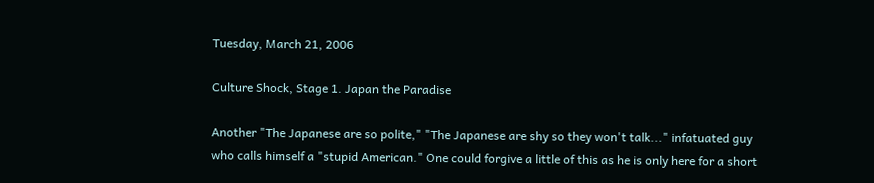Tuesday, March 21, 2006

Culture Shock, Stage 1. Japan the Paradise

Another "The Japanese are so polite," "The Japanese are shy so they won't talk..." infatuated guy who calls himself a "stupid American." One could forgive a little of this as he is only here for a short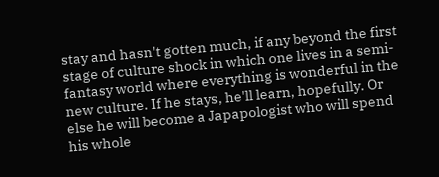stay and hasn't gotten much, if any beyond the first stage of culture shock in which one lives in a semi-fantasy world where everything is wonderful in the new culture. If he stays, he'll learn, hopefully. Or else he will become a Japapologist who will spend his whole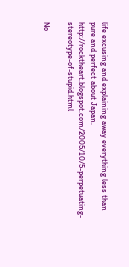life excusing and explaining away everything less than pure and perfect about Japan. http://rocktheart.blogspot.com/2005/10/5-perpetuating-stereotype-of-stupid.html

No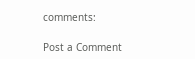comments:

Post a Comment